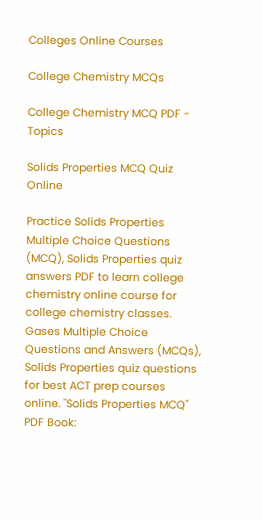Colleges Online Courses

College Chemistry MCQs

College Chemistry MCQ PDF - Topics

Solids Properties MCQ Quiz Online

Practice Solids Properties Multiple Choice Questions (MCQ), Solids Properties quiz answers PDF to learn college chemistry online course for college chemistry classes. Gases Multiple Choice Questions and Answers (MCQs), Solids Properties quiz questions for best ACT prep courses online. "Solids Properties MCQ" PDF Book: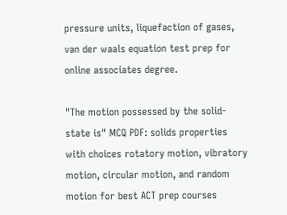pressure units, liquefaction of gases, van der waals equation test prep for online associates degree.

"The motion possessed by the solid-state is" MCQ PDF: solids properties with choices rotatory motion, vibratory motion, circular motion, and random motion for best ACT prep courses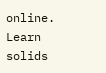online. Learn solids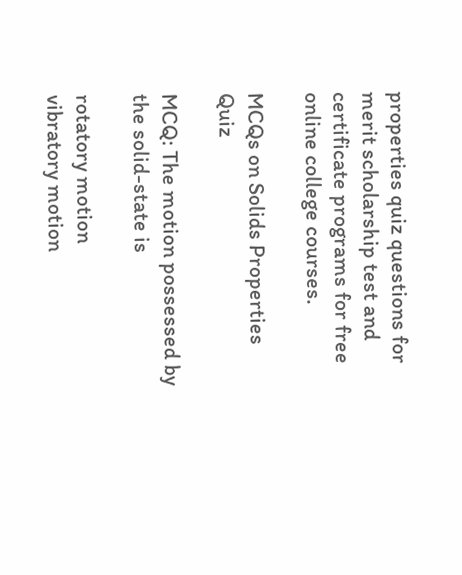properties quiz questions for merit scholarship test and certificate programs for free online college courses.

MCQs on Solids Properties Quiz

MCQ: The motion possessed by the solid-state is

rotatory motion
vibratory motion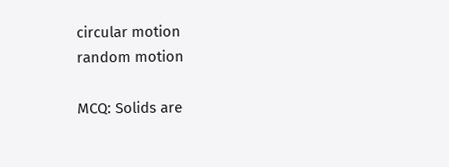circular motion
random motion

MCQ: Solids are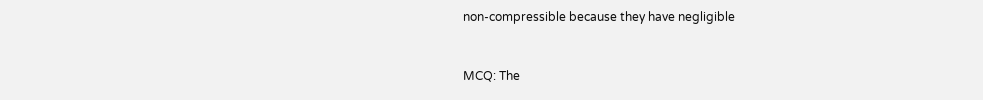non-compressible because they have negligible


MCQ: The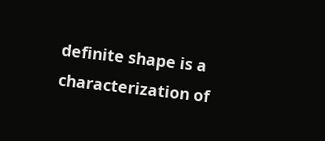definite shape is a characterization of